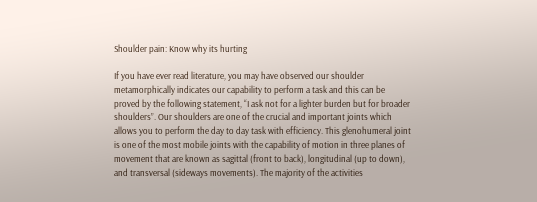Shoulder pain: Know why its hurting

If you have ever read literature, you may have observed our shoulder metamorphically indicates our capability to perform a task and this can be proved by the following statement, “I ask not for a lighter burden but for broader shoulders”. Our shoulders are one of the crucial and important joints which allows you to perform the day to day task with efficiency. This glenohumeral joint is one of the most mobile joints with the capability of motion in three planes of movement that are known as sagittal (front to back), longitudinal (up to down), and transversal (sideways movements). The majority of the activities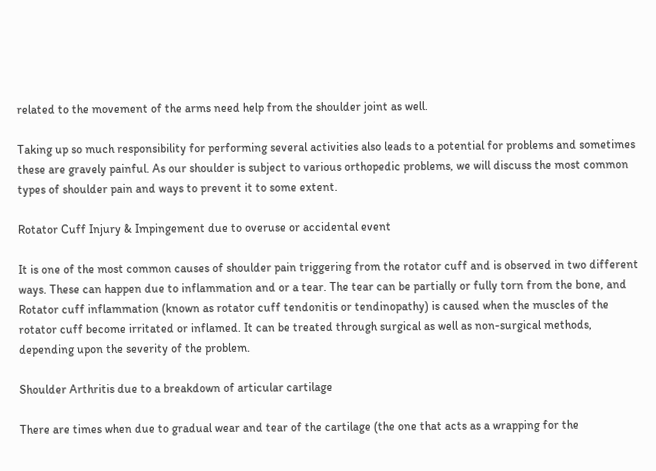related to the movement of the arms need help from the shoulder joint as well.

Taking up so much responsibility for performing several activities also leads to a potential for problems and sometimes these are gravely painful. As our shoulder is subject to various orthopedic problems, we will discuss the most common types of shoulder pain and ways to prevent it to some extent.

Rotator Cuff Injury & Impingement due to overuse or accidental event

It is one of the most common causes of shoulder pain triggering from the rotator cuff and is observed in two different ways. These can happen due to inflammation and or a tear. The tear can be partially or fully torn from the bone, and Rotator cuff inflammation (known as rotator cuff tendonitis or tendinopathy) is caused when the muscles of the rotator cuff become irritated or inflamed. It can be treated through surgical as well as non-surgical methods, depending upon the severity of the problem.

Shoulder Arthritis due to a breakdown of articular cartilage

There are times when due to gradual wear and tear of the cartilage (the one that acts as a wrapping for the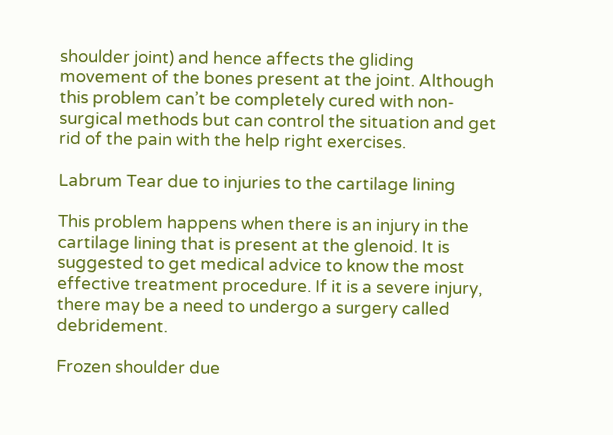shoulder joint) and hence affects the gliding movement of the bones present at the joint. Although this problem can’t be completely cured with non-surgical methods but can control the situation and get rid of the pain with the help right exercises.

Labrum Tear due to injuries to the cartilage lining

This problem happens when there is an injury in the cartilage lining that is present at the glenoid. It is suggested to get medical advice to know the most effective treatment procedure. If it is a severe injury, there may be a need to undergo a surgery called debridement.

Frozen shoulder due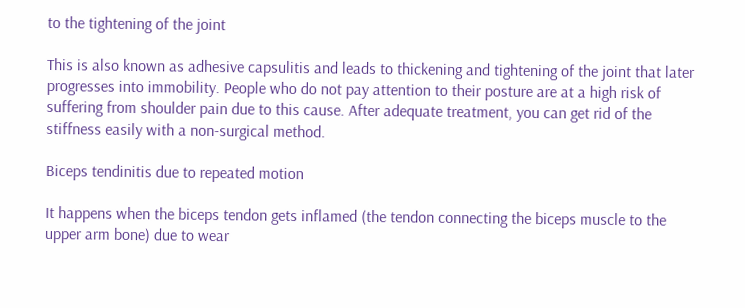to the tightening of the joint

This is also known as adhesive capsulitis and leads to thickening and tightening of the joint that later progresses into immobility. People who do not pay attention to their posture are at a high risk of suffering from shoulder pain due to this cause. After adequate treatment, you can get rid of the stiffness easily with a non-surgical method.

Biceps tendinitis due to repeated motion

It happens when the biceps tendon gets inflamed (the tendon connecting the biceps muscle to the upper arm bone) due to wear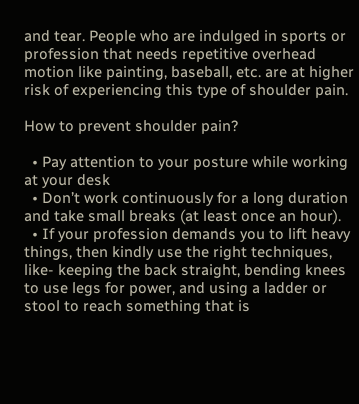and tear. People who are indulged in sports or profession that needs repetitive overhead motion like painting, baseball, etc. are at higher risk of experiencing this type of shoulder pain.

How to prevent shoulder pain?

  • Pay attention to your posture while working at your desk
  • Don’t work continuously for a long duration and take small breaks (at least once an hour).
  • If your profession demands you to lift heavy things, then kindly use the right techniques, like- keeping the back straight, bending knees to use legs for power, and using a ladder or stool to reach something that is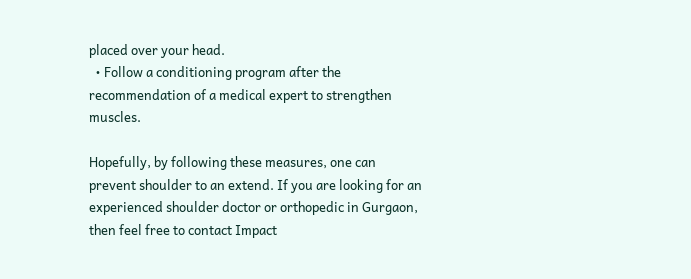placed over your head.
  • Follow a conditioning program after the recommendation of a medical expert to strengthen muscles.

Hopefully, by following these measures, one can prevent shoulder to an extend. If you are looking for an experienced shoulder doctor or orthopedic in Gurgaon, then feel free to contact Impact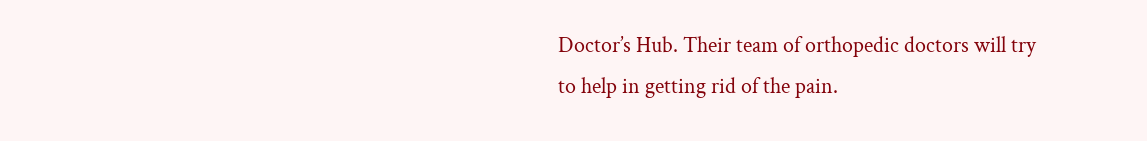Doctor’s Hub. Their team of orthopedic doctors will try to help in getting rid of the pain.